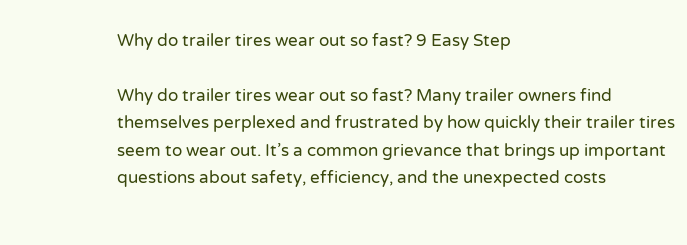Why do trailer tires wear out so fast? 9 Easy Step

Why do trailer tires wear out so fast? Many trailer owners find themselves perplexed and frustrated by how quickly their trailer tires seem to wear out. It’s a common grievance that brings up important questions about safety, efficiency, and the unexpected costs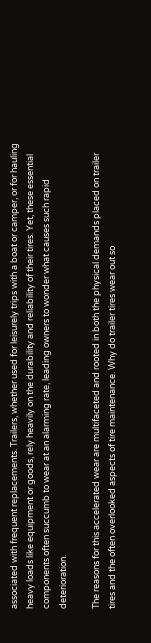associated with frequent replacements. Trailers, whether used for leisurely trips with a boat or camper, or for hauling heavy loads like equipment or goods, rely heavily on the durability and reliability of their tires. Yet, these essential components often succumb to wear at an alarming rate, leading owners to wonder what causes such rapid deterioration.

The reasons for this accelerated wear are multifaceted and rooted in both the physical demands placed on trailer tires and the often overlooked aspects of tire maintenance. Why do trailer tires wear out so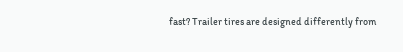fast? Trailer tires are designed differently from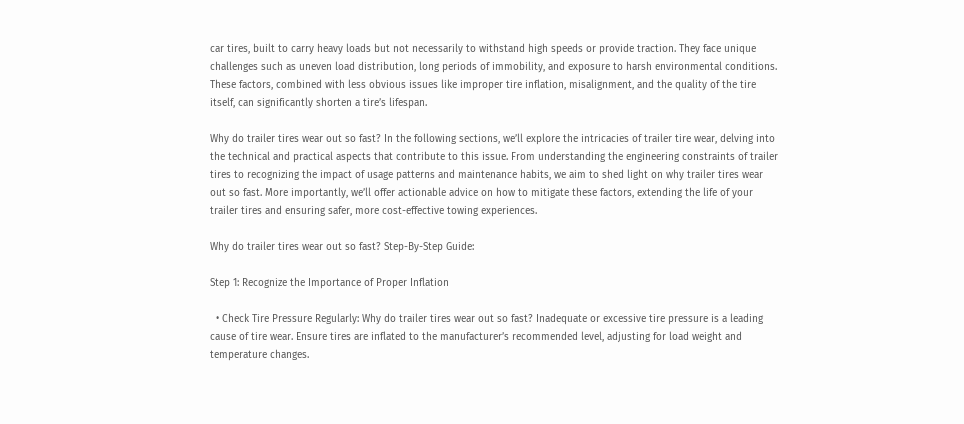car tires, built to carry heavy loads but not necessarily to withstand high speeds or provide traction. They face unique challenges such as uneven load distribution, long periods of immobility, and exposure to harsh environmental conditions. These factors, combined with less obvious issues like improper tire inflation, misalignment, and the quality of the tire itself, can significantly shorten a tire’s lifespan.

Why do trailer tires wear out so fast? In the following sections, we’ll explore the intricacies of trailer tire wear, delving into the technical and practical aspects that contribute to this issue. From understanding the engineering constraints of trailer tires to recognizing the impact of usage patterns and maintenance habits, we aim to shed light on why trailer tires wear out so fast. More importantly, we’ll offer actionable advice on how to mitigate these factors, extending the life of your trailer tires and ensuring safer, more cost-effective towing experiences.

Why do trailer tires wear out so fast? Step-By-Step Guide:

Step 1: Recognize the Importance of Proper Inflation

  • Check Tire Pressure Regularly: Why do trailer tires wear out so fast? Inadequate or excessive tire pressure is a leading cause of tire wear. Ensure tires are inflated to the manufacturer’s recommended level, adjusting for load weight and temperature changes.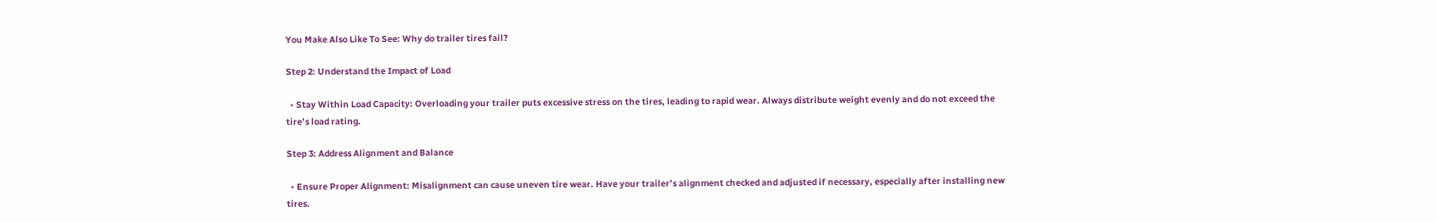You Make Also Like To See: Why do trailer tires fail?

Step 2: Understand the Impact of Load

  • Stay Within Load Capacity: Overloading your trailer puts excessive stress on the tires, leading to rapid wear. Always distribute weight evenly and do not exceed the tire’s load rating.

Step 3: Address Alignment and Balance

  • Ensure Proper Alignment: Misalignment can cause uneven tire wear. Have your trailer’s alignment checked and adjusted if necessary, especially after installing new tires.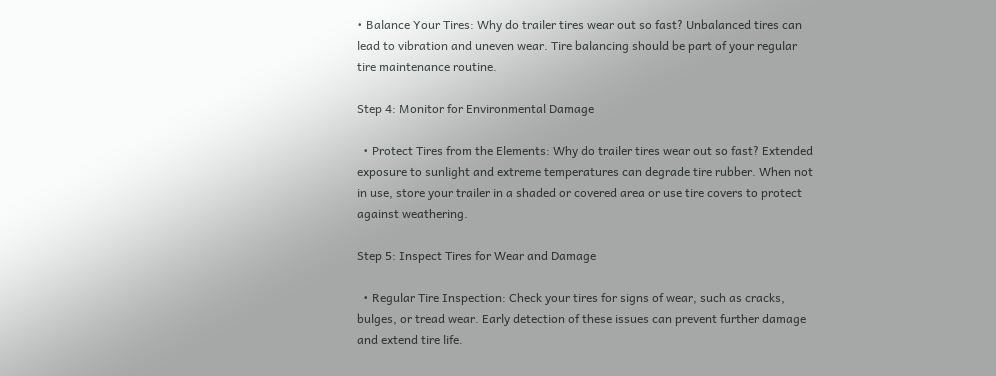• Balance Your Tires: Why do trailer tires wear out so fast? Unbalanced tires can lead to vibration and uneven wear. Tire balancing should be part of your regular tire maintenance routine.

Step 4: Monitor for Environmental Damage

  • Protect Tires from the Elements: Why do trailer tires wear out so fast? Extended exposure to sunlight and extreme temperatures can degrade tire rubber. When not in use, store your trailer in a shaded or covered area or use tire covers to protect against weathering.

Step 5: Inspect Tires for Wear and Damage

  • Regular Tire Inspection: Check your tires for signs of wear, such as cracks, bulges, or tread wear. Early detection of these issues can prevent further damage and extend tire life.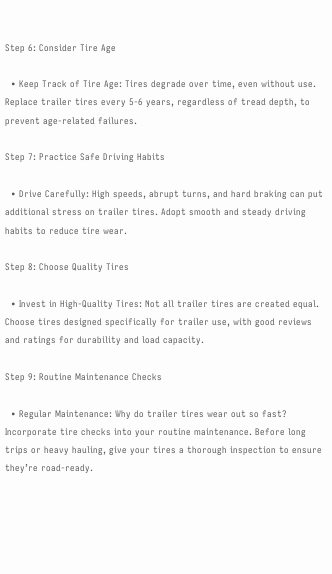Step 6: Consider Tire Age

  • Keep Track of Tire Age: Tires degrade over time, even without use. Replace trailer tires every 5-6 years, regardless of tread depth, to prevent age-related failures.

Step 7: Practice Safe Driving Habits

  • Drive Carefully: High speeds, abrupt turns, and hard braking can put additional stress on trailer tires. Adopt smooth and steady driving habits to reduce tire wear.

Step 8: Choose Quality Tires

  • Invest in High-Quality Tires: Not all trailer tires are created equal. Choose tires designed specifically for trailer use, with good reviews and ratings for durability and load capacity.

Step 9: Routine Maintenance Checks

  • Regular Maintenance: Why do trailer tires wear out so fast? Incorporate tire checks into your routine maintenance. Before long trips or heavy hauling, give your tires a thorough inspection to ensure they’re road-ready.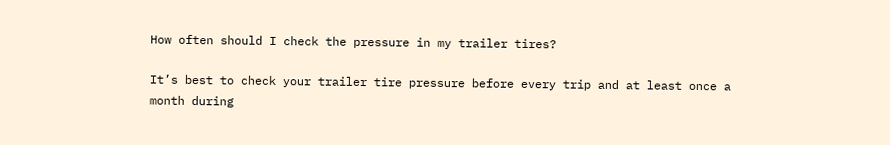How often should I check the pressure in my trailer tires?

It’s best to check your trailer tire pressure before every trip and at least once a month during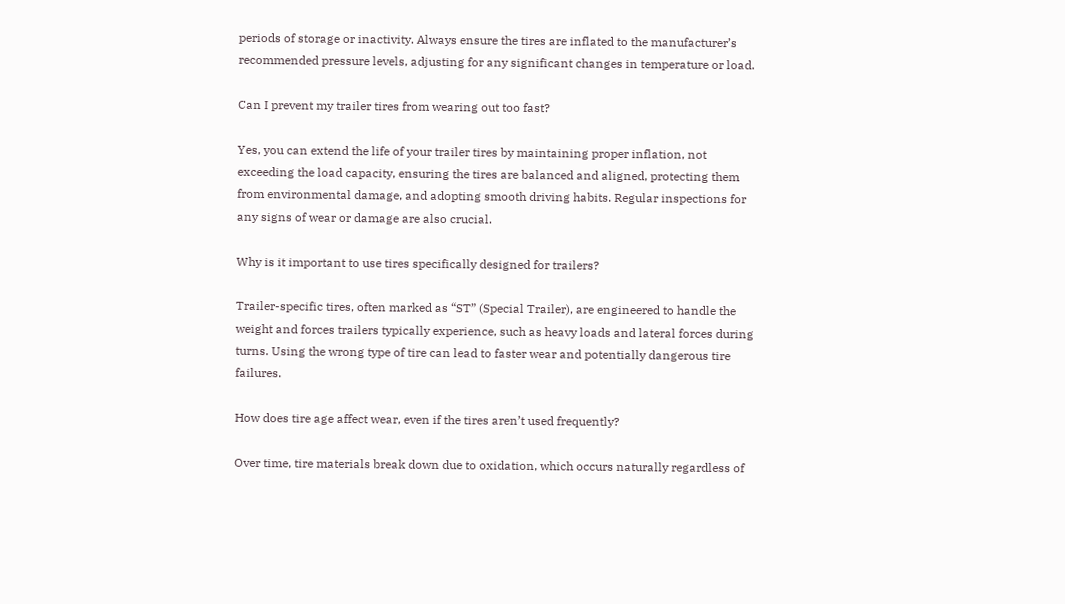periods of storage or inactivity. Always ensure the tires are inflated to the manufacturer’s recommended pressure levels, adjusting for any significant changes in temperature or load.

Can I prevent my trailer tires from wearing out too fast?

Yes, you can extend the life of your trailer tires by maintaining proper inflation, not exceeding the load capacity, ensuring the tires are balanced and aligned, protecting them from environmental damage, and adopting smooth driving habits. Regular inspections for any signs of wear or damage are also crucial.

Why is it important to use tires specifically designed for trailers?

Trailer-specific tires, often marked as “ST” (Special Trailer), are engineered to handle the weight and forces trailers typically experience, such as heavy loads and lateral forces during turns. Using the wrong type of tire can lead to faster wear and potentially dangerous tire failures.

How does tire age affect wear, even if the tires aren’t used frequently?

Over time, tire materials break down due to oxidation, which occurs naturally regardless of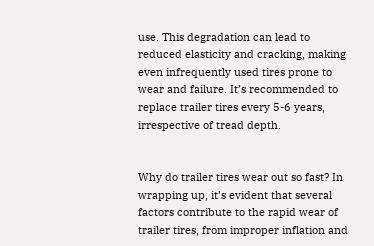use. This degradation can lead to reduced elasticity and cracking, making even infrequently used tires prone to wear and failure. It’s recommended to replace trailer tires every 5-6 years, irrespective of tread depth.


Why do trailer tires wear out so fast? In wrapping up, it’s evident that several factors contribute to the rapid wear of trailer tires, from improper inflation and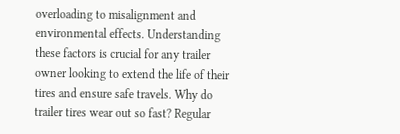overloading to misalignment and environmental effects. Understanding these factors is crucial for any trailer owner looking to extend the life of their tires and ensure safe travels. Why do trailer tires wear out so fast? Regular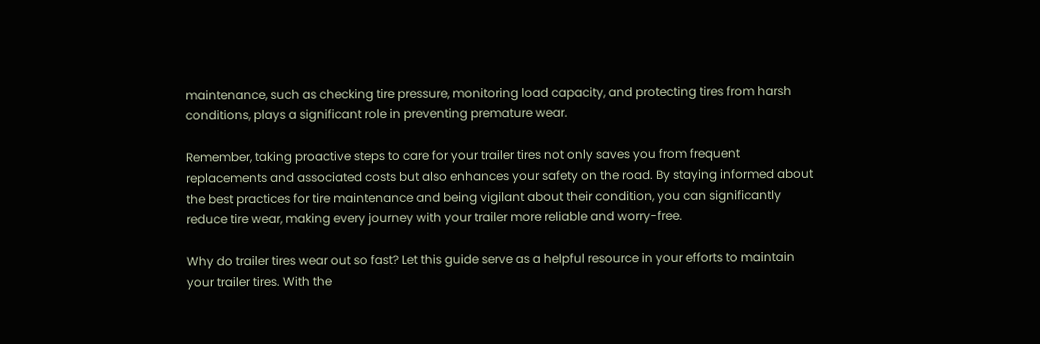maintenance, such as checking tire pressure, monitoring load capacity, and protecting tires from harsh conditions, plays a significant role in preventing premature wear.

Remember, taking proactive steps to care for your trailer tires not only saves you from frequent replacements and associated costs but also enhances your safety on the road. By staying informed about the best practices for tire maintenance and being vigilant about their condition, you can significantly reduce tire wear, making every journey with your trailer more reliable and worry-free.

Why do trailer tires wear out so fast? Let this guide serve as a helpful resource in your efforts to maintain your trailer tires. With the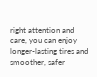right attention and care, you can enjoy longer-lasting tires and smoother, safer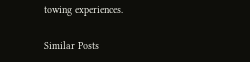towing experiences.

Similar Posts